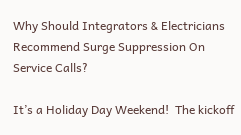Why Should Integrators & Electricians Recommend Surge Suppression On Service Calls?

It’s a Holiday Day Weekend!  The kickoff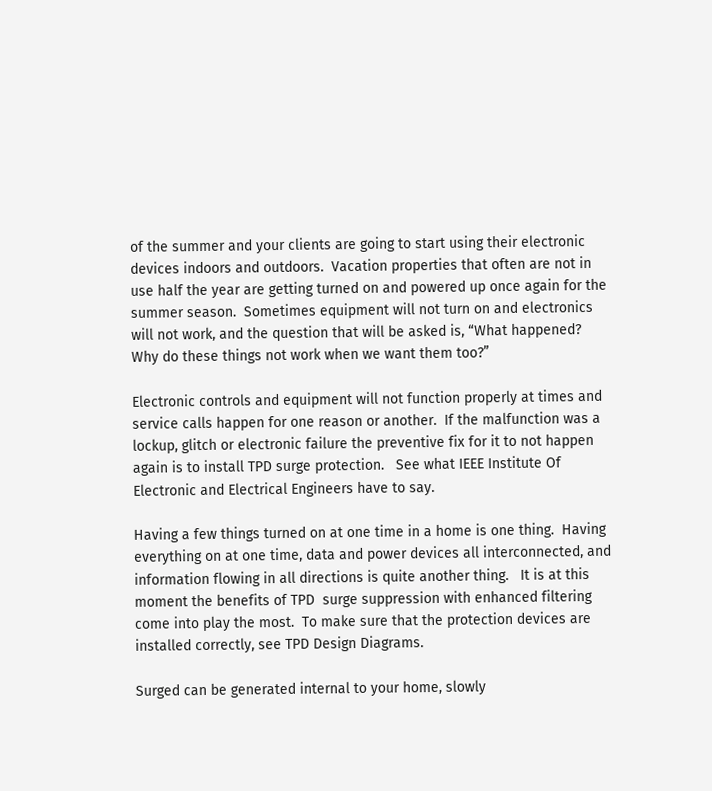of the summer and your clients are going to start using their electronic devices indoors and outdoors.  Vacation properties that often are not in use half the year are getting turned on and powered up once again for the summer season.  Sometimes equipment will not turn on and electronics will not work, and the question that will be asked is, “What happened?   Why do these things not work when we want them too?”

Electronic controls and equipment will not function properly at times and service calls happen for one reason or another.  If the malfunction was a lockup, glitch or electronic failure the preventive fix for it to not happen again is to install TPD surge protection.   See what IEEE Institute Of Electronic and Electrical Engineers have to say.

Having a few things turned on at one time in a home is one thing.  Having everything on at one time, data and power devices all interconnected, and information flowing in all directions is quite another thing.   It is at this moment the benefits of TPD  surge suppression with enhanced filtering come into play the most.  To make sure that the protection devices are installed correctly, see TPD Design Diagrams.

Surged can be generated internal to your home, slowly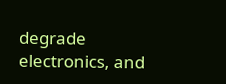degrade electronics, and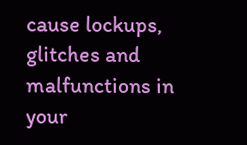cause lockups, glitches and malfunctions in your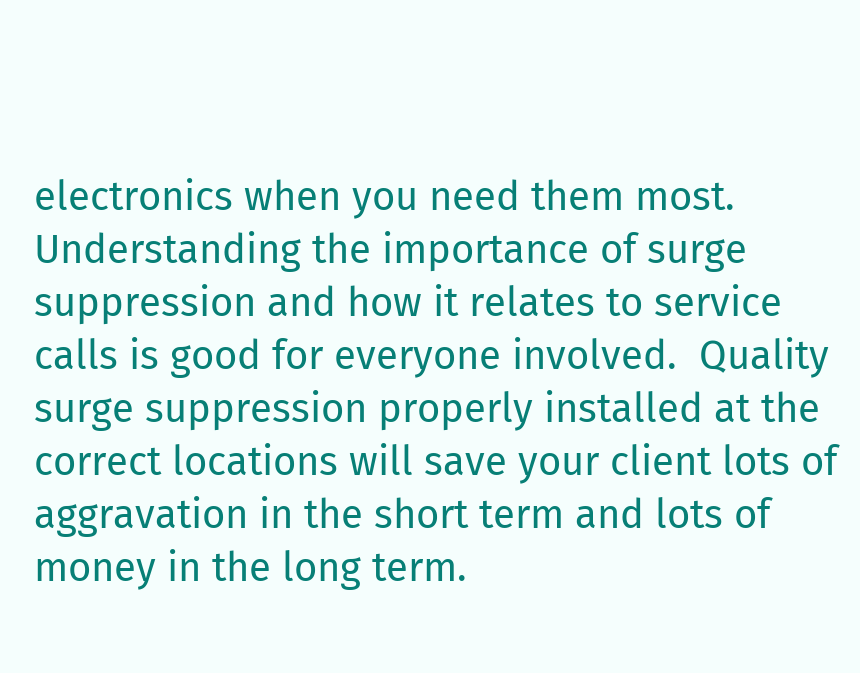electronics when you need them most.  Understanding the importance of surge suppression and how it relates to service calls is good for everyone involved.  Quality surge suppression properly installed at the correct locations will save your client lots of aggravation in the short term and lots of money in the long term.